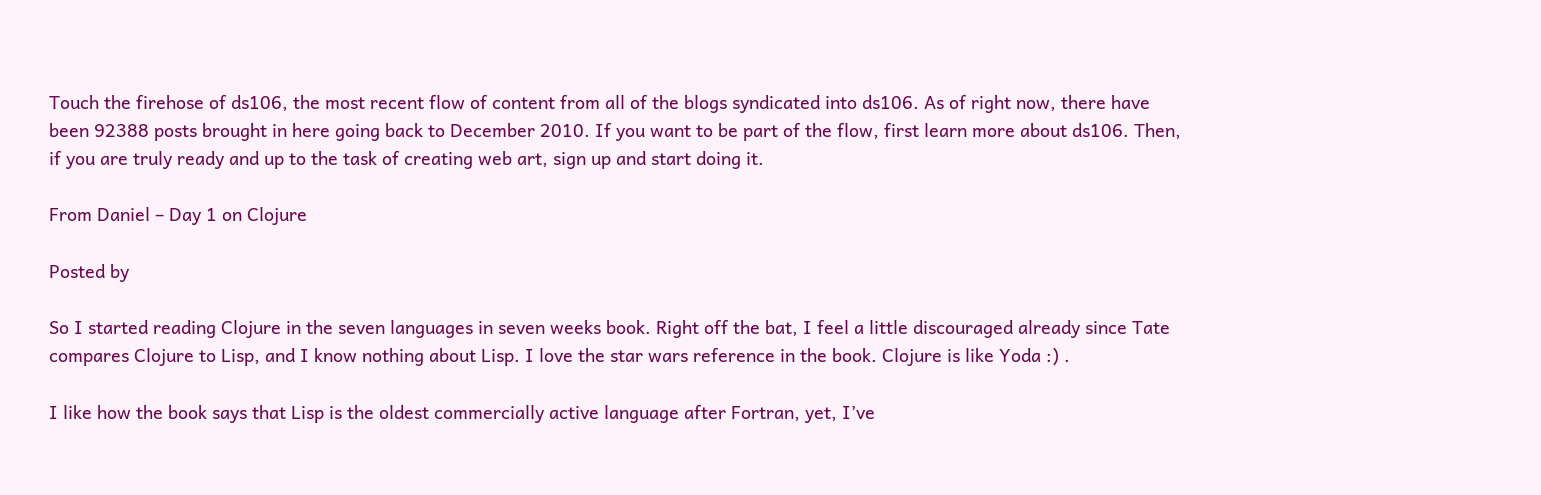Touch the firehose of ds106, the most recent flow of content from all of the blogs syndicated into ds106. As of right now, there have been 92388 posts brought in here going back to December 2010. If you want to be part of the flow, first learn more about ds106. Then, if you are truly ready and up to the task of creating web art, sign up and start doing it.

From Daniel – Day 1 on Clojure

Posted by

So I started reading Clojure in the seven languages in seven weeks book. Right off the bat, I feel a little discouraged already since Tate compares Clojure to Lisp, and I know nothing about Lisp. I love the star wars reference in the book. Clojure is like Yoda :) .

I like how the book says that Lisp is the oldest commercially active language after Fortran, yet, I’ve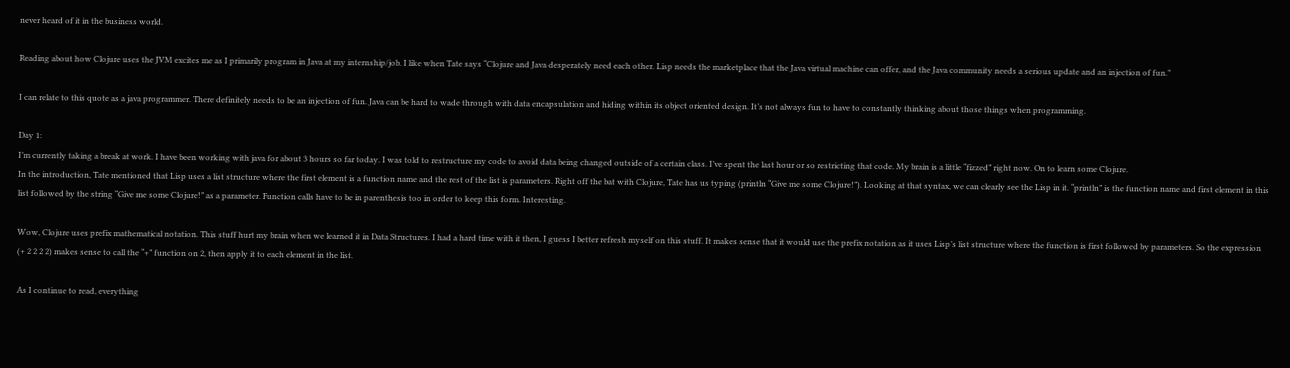never heard of it in the business world.

Reading about how Clojure uses the JVM excites me as I primarily program in Java at my internship/job. I like when Tate says “Clojure and Java desperately need each other. Lisp needs the marketplace that the Java virtual machine can offer, and the Java community needs a serious update and an injection of fun.”

I can relate to this quote as a java programmer. There definitely needs to be an injection of fun. Java can be hard to wade through with data encapsulation and hiding within its object oriented design. It’s not always fun to have to constantly thinking about those things when programming.

Day 1:
I’m currently taking a break at work. I have been working with java for about 3 hours so far today. I was told to restructure my code to avoid data being changed outside of a certain class. I’ve spent the last hour or so restricting that code. My brain is a little “fizzed” right now. On to learn some Clojure.
In the introduction, Tate mentioned that Lisp uses a list structure where the first element is a function name and the rest of the list is parameters. Right off the bat with Clojure, Tate has us typing (println “Give me some Clojure!”). Looking at that syntax, we can clearly see the Lisp in it. “println” is the function name and first element in this list followed by the string “Give me some Clojure!” as a parameter. Function calls have to be in parenthesis too in order to keep this form. Interesting.

Wow, Clojure uses prefix mathematical notation. This stuff hurt my brain when we learned it in Data Structures. I had a hard time with it then, I guess I better refresh myself on this stuff. It makes sense that it would use the prefix notation as it uses Lisp’s list structure where the function is first followed by parameters. So the expression (+ 2 2 2 2) makes sense to call the “+” function on 2, then apply it to each element in the list.

As I continue to read, everything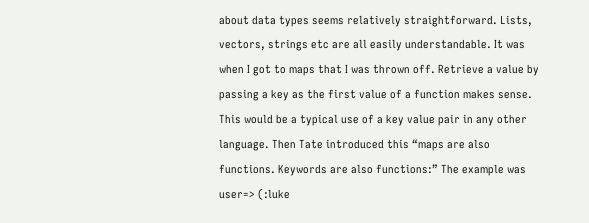about data types seems relatively straightforward. Lists, vectors, strings etc are all easily understandable. It was when I got to maps that I was thrown off. Retrieve a value by passing a key as the first value of a function makes sense. This would be a typical use of a key value pair in any other language. Then Tate introduced this “maps are also functions. Keywords are also functions:” The example was user=> (:luke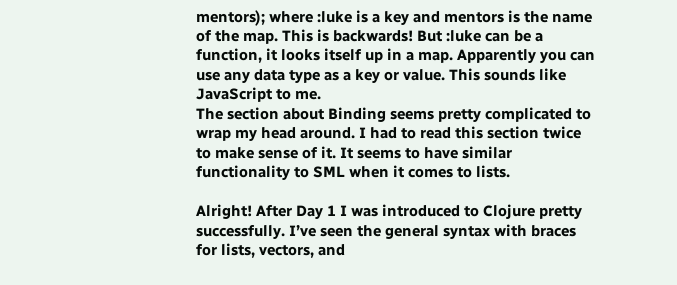mentors); where :luke is a key and mentors is the name of the map. This is backwards! But :luke can be a function, it looks itself up in a map. Apparently you can use any data type as a key or value. This sounds like JavaScript to me.
The section about Binding seems pretty complicated to wrap my head around. I had to read this section twice to make sense of it. It seems to have similar functionality to SML when it comes to lists.

Alright! After Day 1 I was introduced to Clojure pretty successfully. I’ve seen the general syntax with braces for lists, vectors, and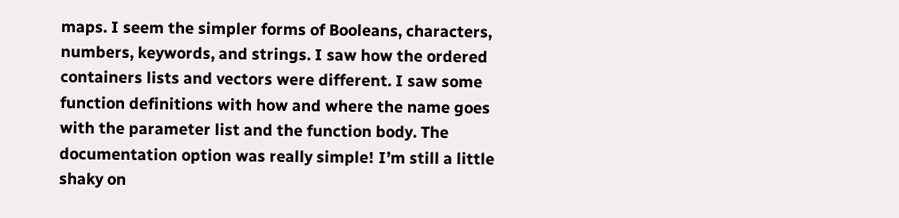maps. I seem the simpler forms of Booleans, characters, numbers, keywords, and strings. I saw how the ordered containers lists and vectors were different. I saw some function definitions with how and where the name goes with the parameter list and the function body. The documentation option was really simple! I’m still a little shaky on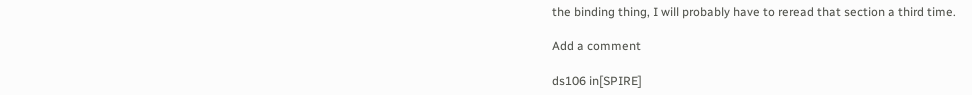the binding thing, I will probably have to reread that section a third time.

Add a comment

ds106 in[SPIRE]